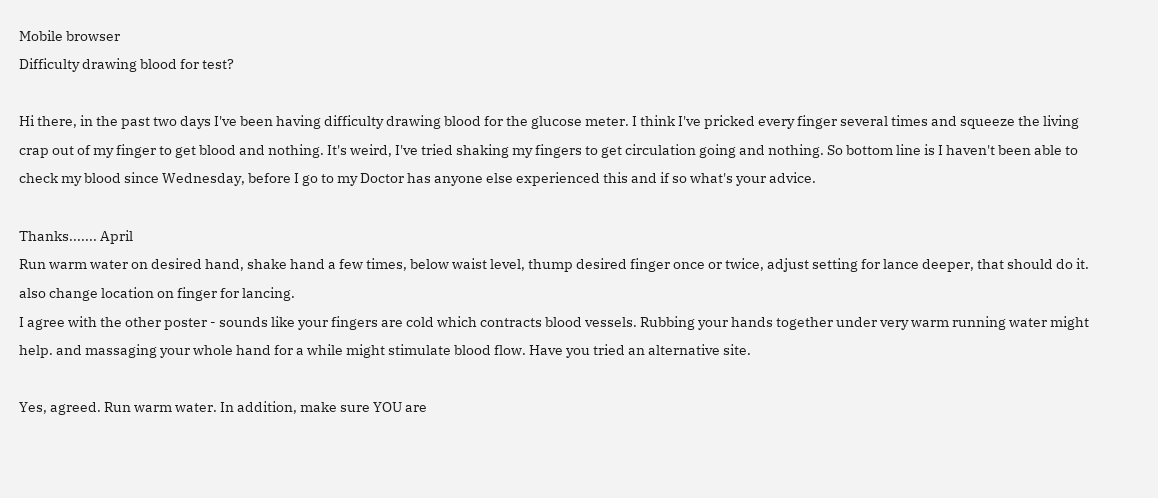Mobile browser
Difficulty drawing blood for test?

Hi there, in the past two days I've been having difficulty drawing blood for the glucose meter. I think I've pricked every finger several times and squeeze the living crap out of my finger to get blood and nothing. It's weird, I've tried shaking my fingers to get circulation going and nothing. So bottom line is I haven't been able to check my blood since Wednesday, before I go to my Doctor has anyone else experienced this and if so what's your advice.

Thanks....... April
Run warm water on desired hand, shake hand a few times, below waist level, thump desired finger once or twice, adjust setting for lance deeper, that should do it. also change location on finger for lancing.
I agree with the other poster - sounds like your fingers are cold which contracts blood vessels. Rubbing your hands together under very warm running water might help. and massaging your whole hand for a while might stimulate blood flow. Have you tried an alternative site.

Yes, agreed. Run warm water. In addition, make sure YOU are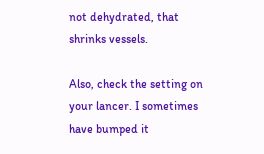not dehydrated, that shrinks vessels.

Also, check the setting on your lancer. I sometimes have bumped it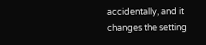accidentally, and it changes the setting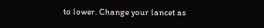to lower. Change your lancet as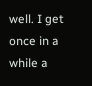well. I get once in a while a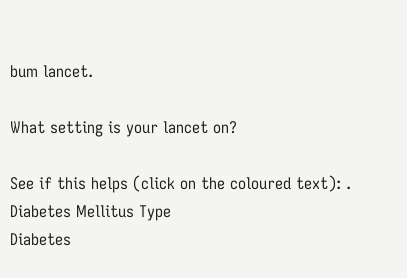bum lancet.

What setting is your lancet on?

See if this helps (click on the coloured text): .
Diabetes Mellitus Type
Diabetes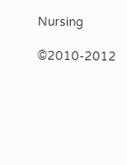Nursing

©2010-2012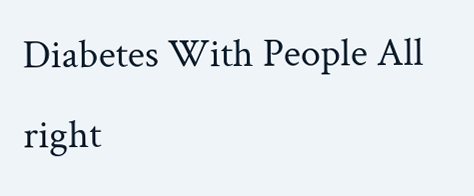Diabetes With People All right